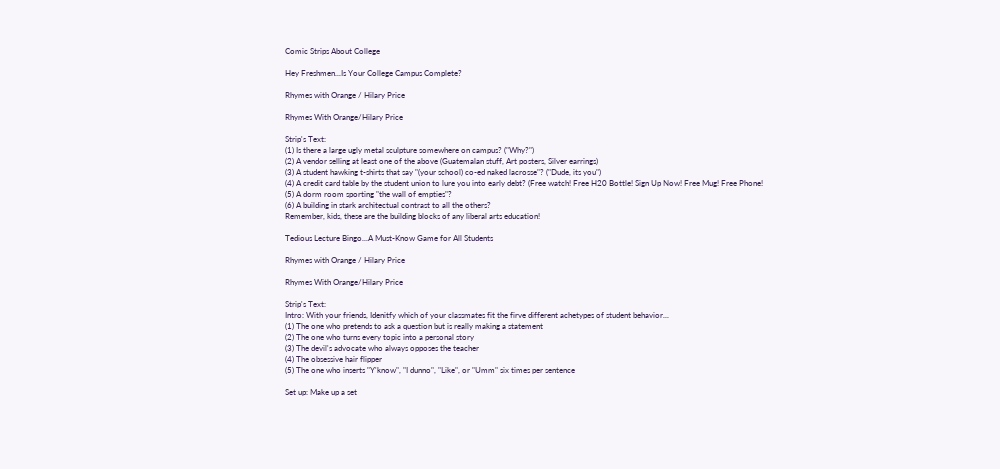Comic Strips About College

Hey Freshmen...Is Your College Campus Complete?

Rhymes with Orange / Hilary Price

Rhymes With Orange/Hilary Price

Strip's Text:
(1) Is there a large ugly metal sculpture somewhere on campus? ("Why?")
(2) A vendor selling at least one of the above (Guatemalan stuff, Art posters, Silver earrings)
(3) A student hawking t-shirts that say "(your school) co-ed naked lacrosse"? ("Dude, its you")
(4) A credit card table by the student union to lure you into early debt? (Free watch! Free H20 Bottle! Sign Up Now! Free Mug! Free Phone!
(5) A dorm room sporting "the wall of empties"?
(6) A building in stark architectual contrast to all the others?
Remember, kids, these are the building blocks of any liberal arts education!

Tedious Lecture Bingo...A Must-Know Game for All Students

Rhymes with Orange / Hilary Price

Rhymes With Orange/Hilary Price

Strip's Text:
Intro: With your friends, Idenitfy which of your classmates fit the firve different achetypes of student behavior...
(1) The one who pretends to ask a question but is really making a statement
(2) The one who turns every topic into a personal story
(3) The devil's advocate who always opposes the teacher
(4) The obsessive hair flipper
(5) The one who inserts "Y'know", "I dunno", "Like", or "Umm" six times per sentence

Set up: Make up a set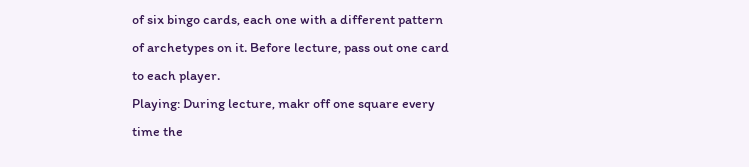of six bingo cards, each one with a different pattern of archetypes on it. Before lecture, pass out one card to each player.
Playing: During lecture, makr off one square every time the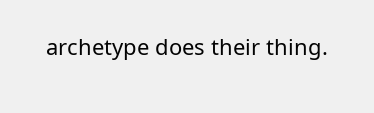archetype does their thing.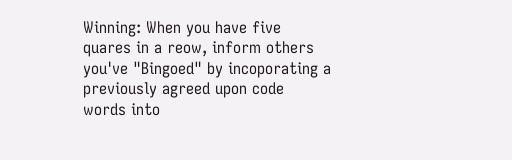Winning: When you have five quares in a reow, inform others you've "Bingoed" by incoporating a previously agreed upon code words into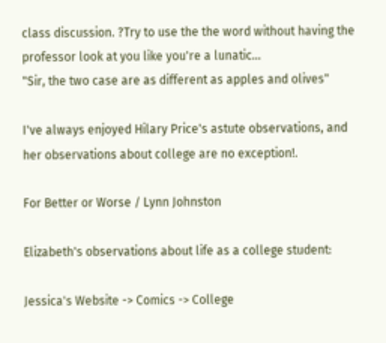class discussion. ?Try to use the the word without having the professor look at you like you're a lunatic...
"Sir, the two case are as different as apples and olives"

I've always enjoyed Hilary Price's astute observations, and her observations about college are no exception!.

For Better or Worse / Lynn Johnston

Elizabeth's observations about life as a college student:

Jessica's Website -> Comics -> College